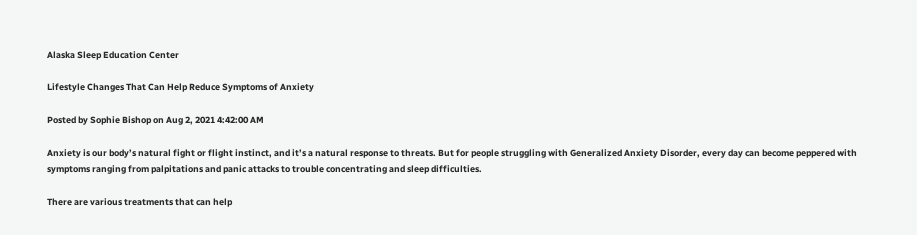Alaska Sleep Education Center

Lifestyle Changes That Can Help Reduce Symptoms of Anxiety

Posted by Sophie Bishop on Aug 2, 2021 4:42:00 AM

Anxiety is our body’s natural fight or flight instinct, and it’s a natural response to threats. But for people struggling with Generalized Anxiety Disorder, every day can become peppered with symptoms ranging from palpitations and panic attacks to trouble concentrating and sleep difficulties.

There are various treatments that can help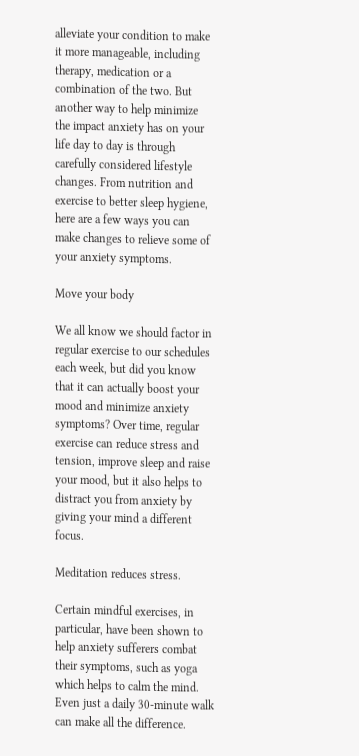alleviate your condition to make it more manageable, including therapy, medication or a combination of the two. But another way to help minimize the impact anxiety has on your life day to day is through carefully considered lifestyle changes. From nutrition and exercise to better sleep hygiene, here are a few ways you can make changes to relieve some of your anxiety symptoms.

Move your body

We all know we should factor in regular exercise to our schedules each week, but did you know that it can actually boost your mood and minimize anxiety symptoms? Over time, regular exercise can reduce stress and tension, improve sleep and raise your mood, but it also helps to distract you from anxiety by giving your mind a different focus.

Meditation reduces stress.

Certain mindful exercises, in particular, have been shown to help anxiety sufferers combat their symptoms, such as yoga which helps to calm the mind. Even just a daily 30-minute walk can make all the difference.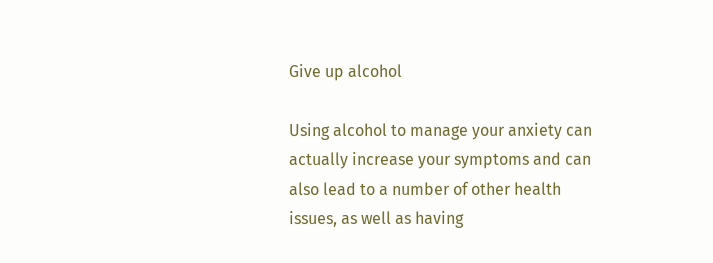Give up alcohol

Using alcohol to manage your anxiety can actually increase your symptoms and can also lead to a number of other health issues, as well as having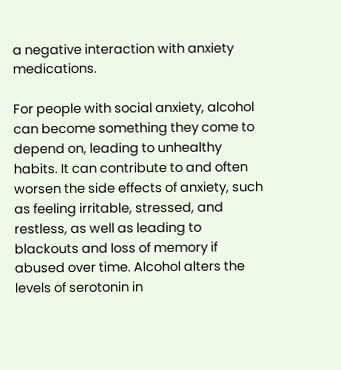a negative interaction with anxiety medications.

For people with social anxiety, alcohol can become something they come to depend on, leading to unhealthy habits. It can contribute to and often worsen the side effects of anxiety, such as feeling irritable, stressed, and restless, as well as leading to blackouts and loss of memory if abused over time. Alcohol alters the levels of serotonin in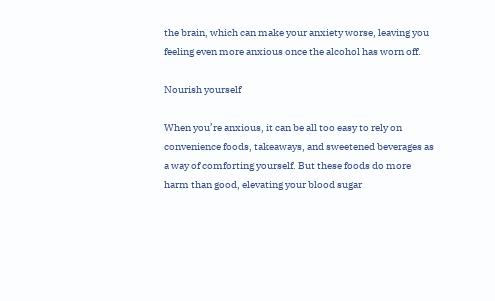the brain, which can make your anxiety worse, leaving you feeling even more anxious once the alcohol has worn off.

Nourish yourself

When you’re anxious, it can be all too easy to rely on convenience foods, takeaways, and sweetened beverages as a way of comforting yourself. But these foods do more harm than good, elevating your blood sugar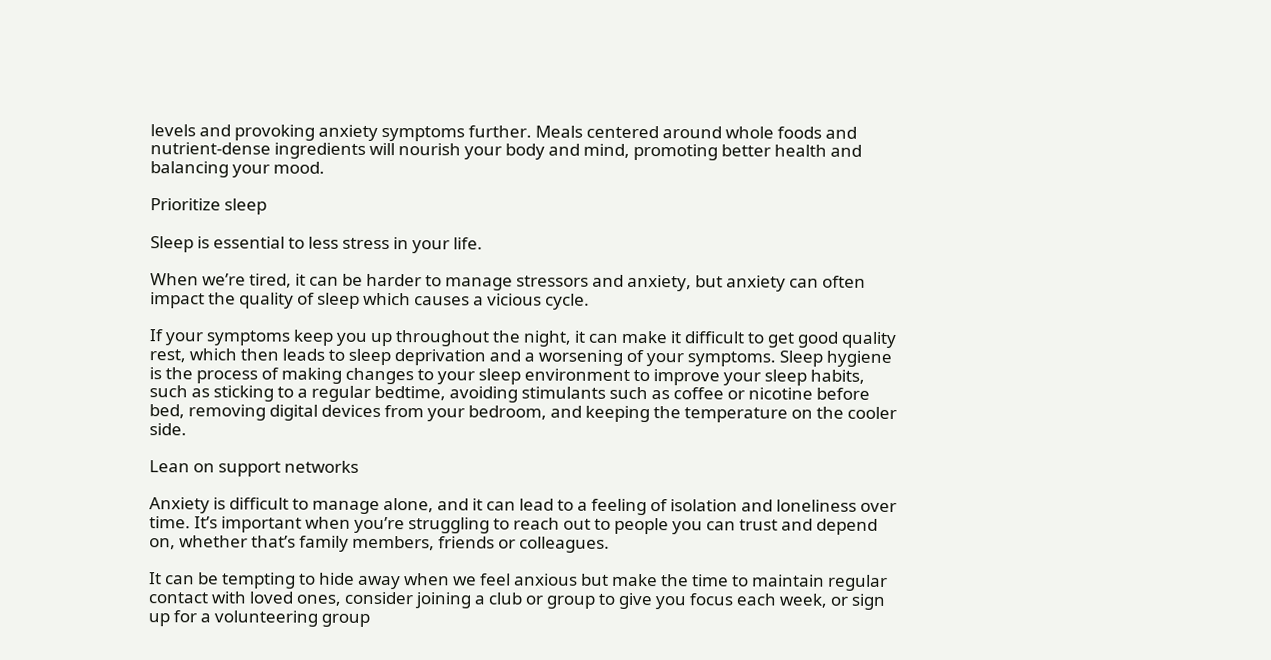levels and provoking anxiety symptoms further. Meals centered around whole foods and nutrient-dense ingredients will nourish your body and mind, promoting better health and balancing your mood.

Prioritize sleep

Sleep is essential to less stress in your life.

When we’re tired, it can be harder to manage stressors and anxiety, but anxiety can often impact the quality of sleep which causes a vicious cycle.

If your symptoms keep you up throughout the night, it can make it difficult to get good quality rest, which then leads to sleep deprivation and a worsening of your symptoms. Sleep hygiene is the process of making changes to your sleep environment to improve your sleep habits, such as sticking to a regular bedtime, avoiding stimulants such as coffee or nicotine before bed, removing digital devices from your bedroom, and keeping the temperature on the cooler side.

Lean on support networks

Anxiety is difficult to manage alone, and it can lead to a feeling of isolation and loneliness over time. It’s important when you’re struggling to reach out to people you can trust and depend on, whether that’s family members, friends or colleagues.

It can be tempting to hide away when we feel anxious but make the time to maintain regular contact with loved ones, consider joining a club or group to give you focus each week, or sign up for a volunteering group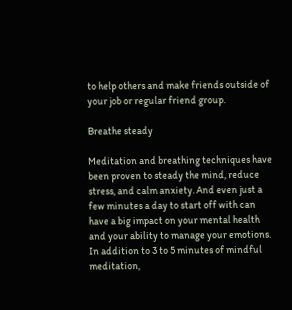to help others and make friends outside of your job or regular friend group.

Breathe steady

Meditation and breathing techniques have been proven to steady the mind, reduce stress, and calm anxiety. And even just a few minutes a day to start off with can have a big impact on your mental health and your ability to manage your emotions. In addition to 3 to 5 minutes of mindful meditation,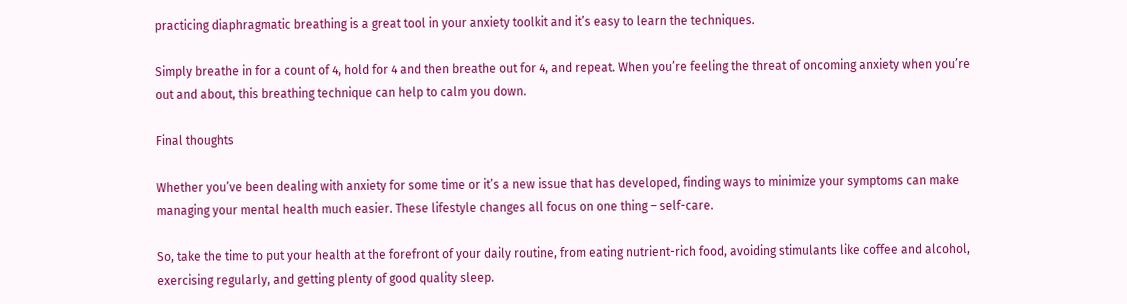practicing diaphragmatic breathing is a great tool in your anxiety toolkit and it’s easy to learn the techniques.

Simply breathe in for a count of 4, hold for 4 and then breathe out for 4, and repeat. When you’re feeling the threat of oncoming anxiety when you’re out and about, this breathing technique can help to calm you down.

Final thoughts

Whether you’ve been dealing with anxiety for some time or it’s a new issue that has developed, finding ways to minimize your symptoms can make managing your mental health much easier. These lifestyle changes all focus on one thing – self-care.

So, take the time to put your health at the forefront of your daily routine, from eating nutrient-rich food, avoiding stimulants like coffee and alcohol, exercising regularly, and getting plenty of good quality sleep.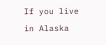If you live in Alaska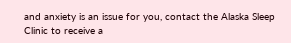and anxiety is an issue for you, contact the Alaska Sleep Clinic to receive a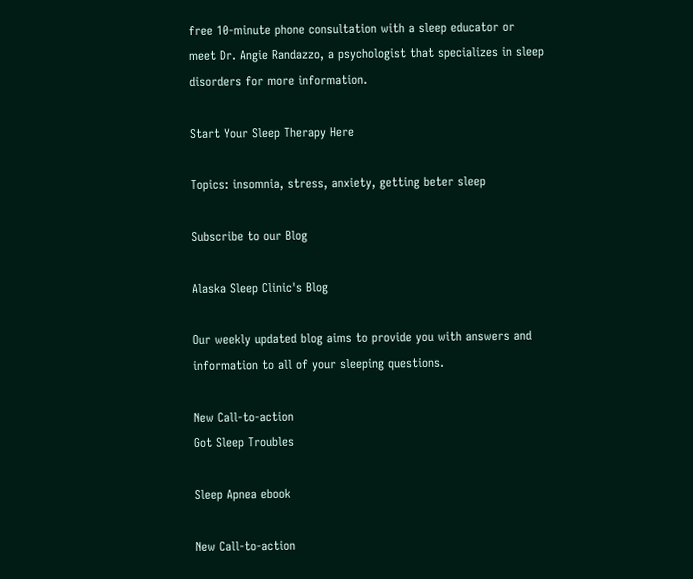free 10-minute phone consultation with a sleep educator or meet Dr. Angie Randazzo, a psychologist that specializes in sleep disorders for more information.

Start Your Sleep Therapy Here

Topics: insomnia, stress, anxiety, getting beter sleep

Subscribe to our Blog

Alaska Sleep Clinic's Blog

Our weekly updated blog aims to provide you with answers and information to all of your sleeping questions.

New Call-to-action
Got Sleep Troubles

Sleep Apnea ebook

New Call-to-action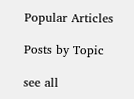Popular Articles

Posts by Topic

see all